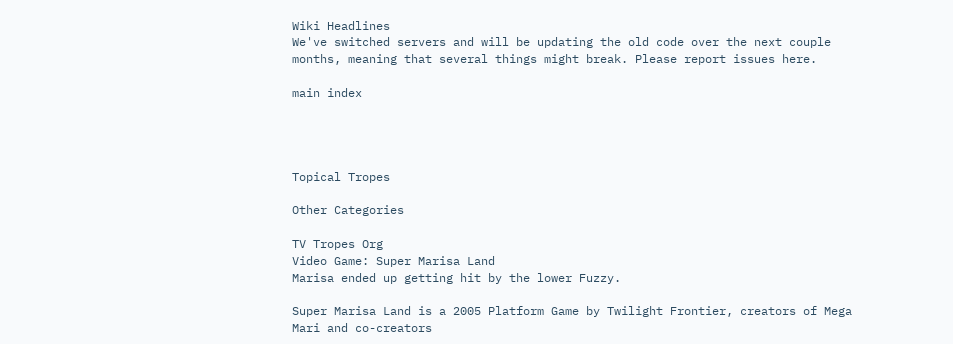Wiki Headlines
We've switched servers and will be updating the old code over the next couple months, meaning that several things might break. Please report issues here.

main index




Topical Tropes

Other Categories

TV Tropes Org
Video Game: Super Marisa Land
Marisa ended up getting hit by the lower Fuzzy.

Super Marisa Land is a 2005 Platform Game by Twilight Frontier, creators of Mega Mari and co-creators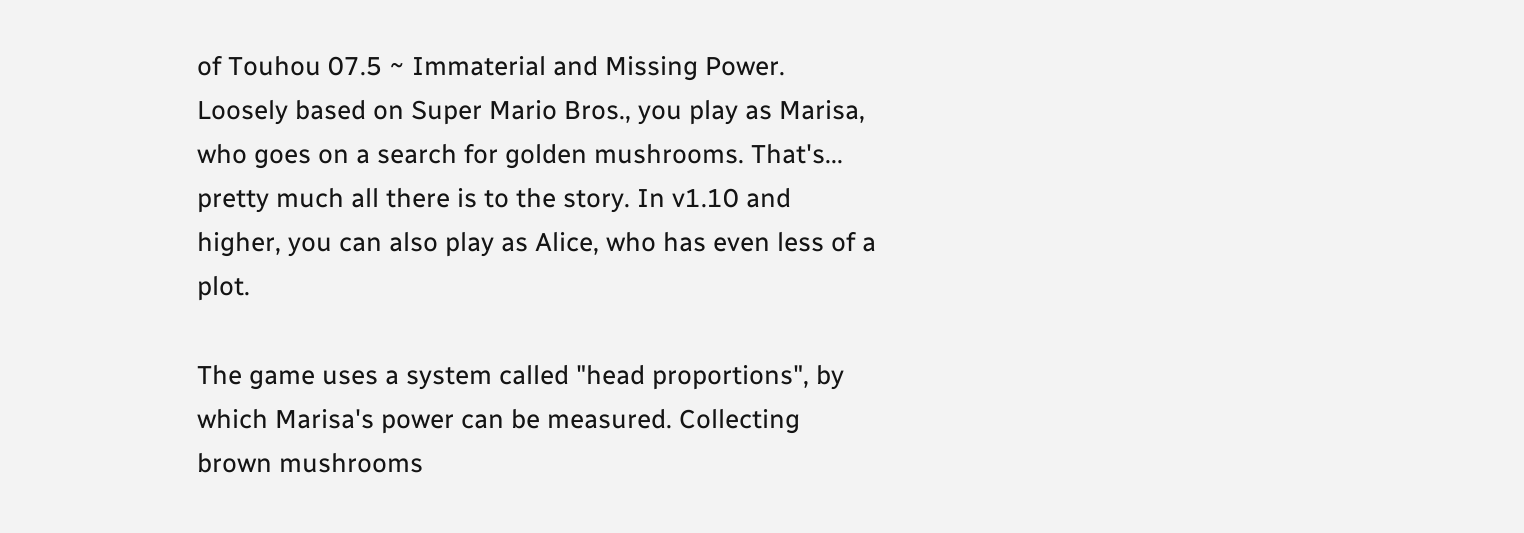of Touhou 07.5 ~ Immaterial and Missing Power. Loosely based on Super Mario Bros., you play as Marisa, who goes on a search for golden mushrooms. That's... pretty much all there is to the story. In v1.10 and higher, you can also play as Alice, who has even less of a plot.

The game uses a system called "head proportions", by which Marisa's power can be measured. Collecting brown mushrooms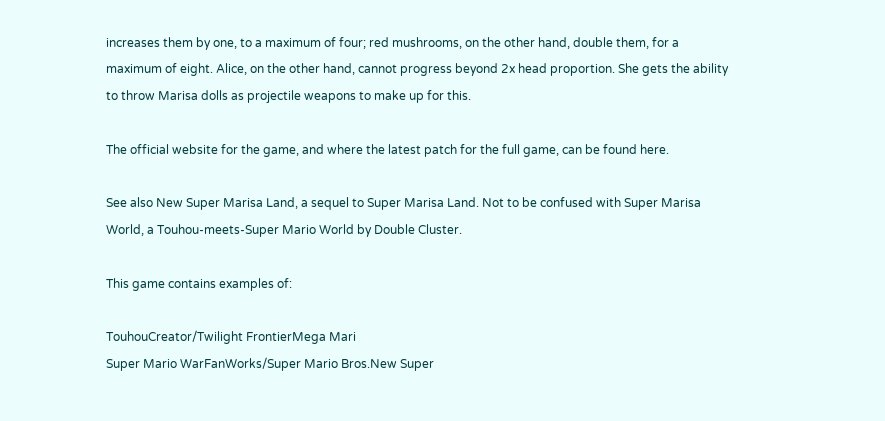increases them by one, to a maximum of four; red mushrooms, on the other hand, double them, for a maximum of eight. Alice, on the other hand, cannot progress beyond 2x head proportion. She gets the ability to throw Marisa dolls as projectile weapons to make up for this.

The official website for the game, and where the latest patch for the full game, can be found here.

See also New Super Marisa Land, a sequel to Super Marisa Land. Not to be confused with Super Marisa World, a Touhou-meets-Super Mario World by Double Cluster.

This game contains examples of:

TouhouCreator/Twilight FrontierMega Mari
Super Mario WarFanWorks/Super Mario Bros.New Super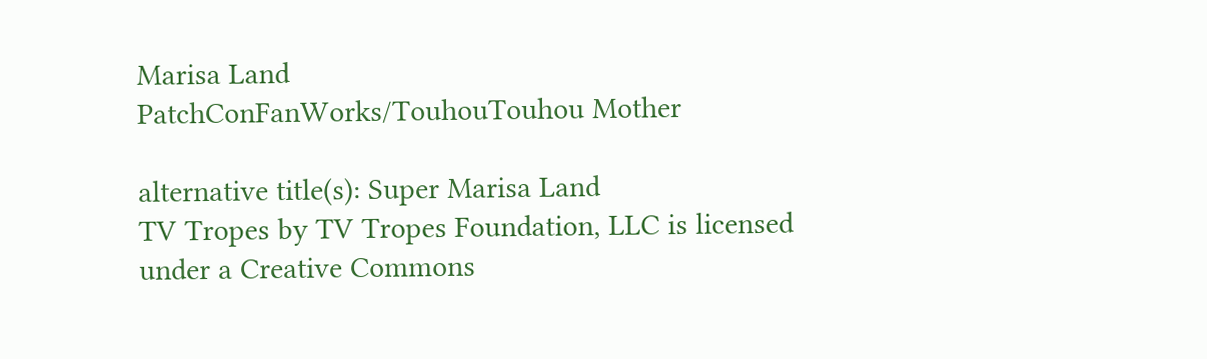Marisa Land
PatchConFanWorks/TouhouTouhou Mother

alternative title(s): Super Marisa Land
TV Tropes by TV Tropes Foundation, LLC is licensed under a Creative Commons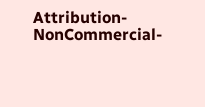Attribution-NonCommercial-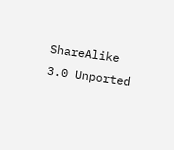ShareAlike 3.0 Unported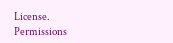License.
Permissions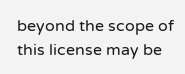beyond the scope of this license may be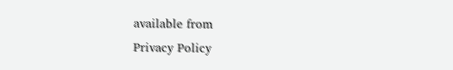available from
Privacy Policy